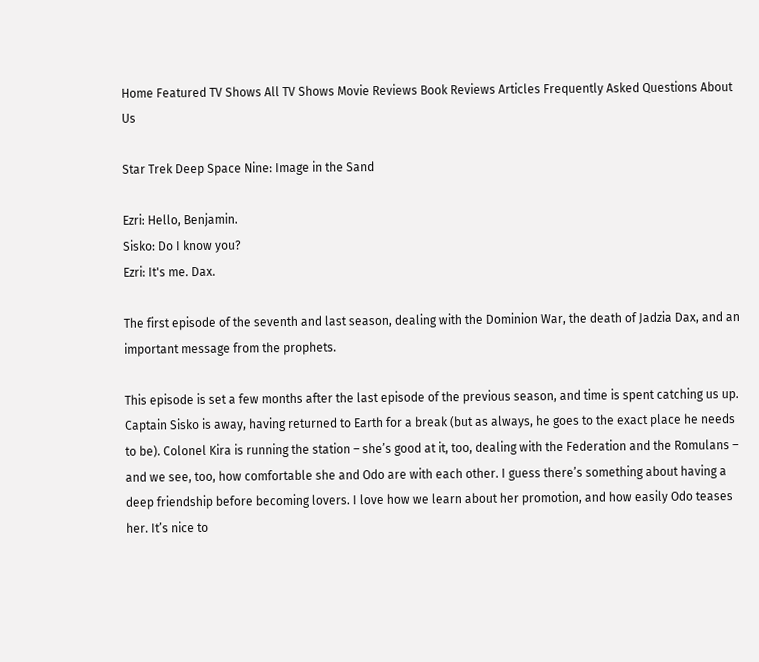Home Featured TV Shows All TV Shows Movie Reviews Book Reviews Articles Frequently Asked Questions About Us

Star Trek Deep Space Nine: Image in the Sand

Ezri: Hello, Benjamin.
Sisko: Do I know you?
Ezri: It's me. Dax.

The first episode of the seventh and last season, dealing with the Dominion War, the death of Jadzia Dax, and an important message from the prophets.

This episode is set a few months after the last episode of the previous season, and time is spent catching us up. Captain Sisko is away, having returned to Earth for a break (but as always, he goes to the exact place he needs to be). Colonel Kira is running the station – she’s good at it, too, dealing with the Federation and the Romulans – and we see, too, how comfortable she and Odo are with each other. I guess there’s something about having a deep friendship before becoming lovers. I love how we learn about her promotion, and how easily Odo teases her. It’s nice to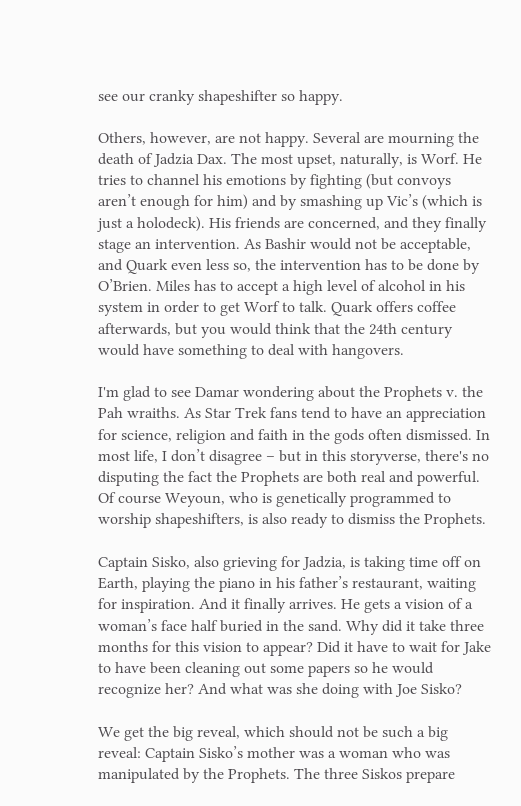see our cranky shapeshifter so happy.

Others, however, are not happy. Several are mourning the death of Jadzia Dax. The most upset, naturally, is Worf. He tries to channel his emotions by fighting (but convoys aren’t enough for him) and by smashing up Vic’s (which is just a holodeck). His friends are concerned, and they finally stage an intervention. As Bashir would not be acceptable, and Quark even less so, the intervention has to be done by O’Brien. Miles has to accept a high level of alcohol in his system in order to get Worf to talk. Quark offers coffee afterwards, but you would think that the 24th century would have something to deal with hangovers.

I'm glad to see Damar wondering about the Prophets v. the Pah wraiths. As Star Trek fans tend to have an appreciation for science, religion and faith in the gods often dismissed. In most life, I don’t disagree – but in this storyverse, there's no disputing the fact the Prophets are both real and powerful. Of course Weyoun, who is genetically programmed to worship shapeshifters, is also ready to dismiss the Prophets.

Captain Sisko, also grieving for Jadzia, is taking time off on Earth, playing the piano in his father’s restaurant, waiting for inspiration. And it finally arrives. He gets a vision of a woman’s face half buried in the sand. Why did it take three months for this vision to appear? Did it have to wait for Jake to have been cleaning out some papers so he would recognize her? And what was she doing with Joe Sisko?

We get the big reveal, which should not be such a big reveal: Captain Sisko’s mother was a woman who was manipulated by the Prophets. The three Siskos prepare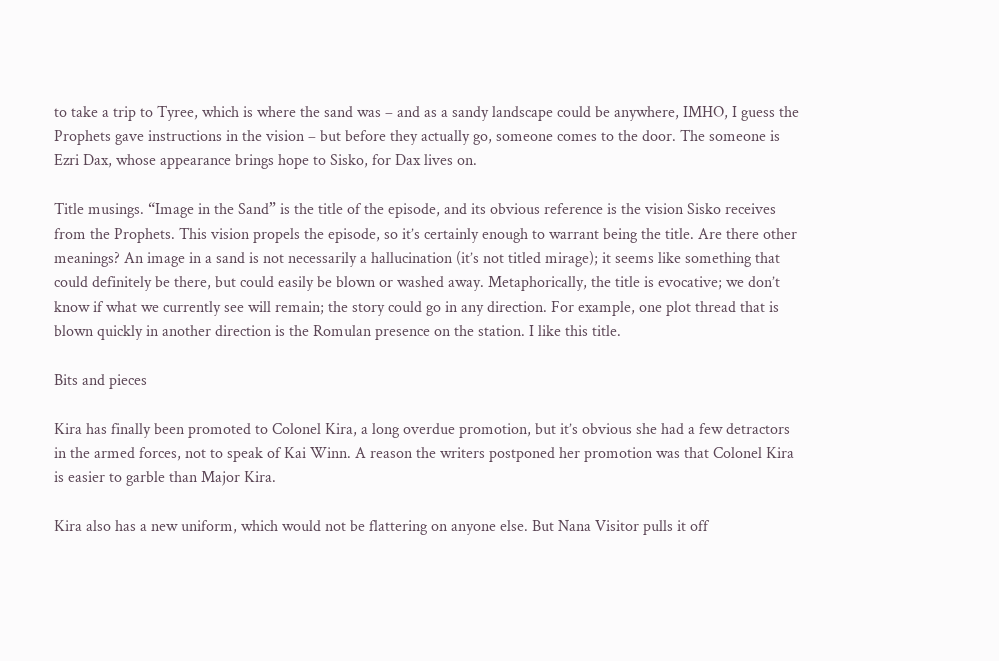to take a trip to Tyree, which is where the sand was – and as a sandy landscape could be anywhere, IMHO, I guess the Prophets gave instructions in the vision – but before they actually go, someone comes to the door. The someone is Ezri Dax, whose appearance brings hope to Sisko, for Dax lives on.

Title musings. “Image in the Sand” is the title of the episode, and its obvious reference is the vision Sisko receives from the Prophets. This vision propels the episode, so it’s certainly enough to warrant being the title. Are there other meanings? An image in a sand is not necessarily a hallucination (it’s not titled mirage); it seems like something that could definitely be there, but could easily be blown or washed away. Metaphorically, the title is evocative; we don’t know if what we currently see will remain; the story could go in any direction. For example, one plot thread that is blown quickly in another direction is the Romulan presence on the station. I like this title.

Bits and pieces

Kira has finally been promoted to Colonel Kira, a long overdue promotion, but it’s obvious she had a few detractors in the armed forces, not to speak of Kai Winn. A reason the writers postponed her promotion was that Colonel Kira is easier to garble than Major Kira.

Kira also has a new uniform, which would not be flattering on anyone else. But Nana Visitor pulls it off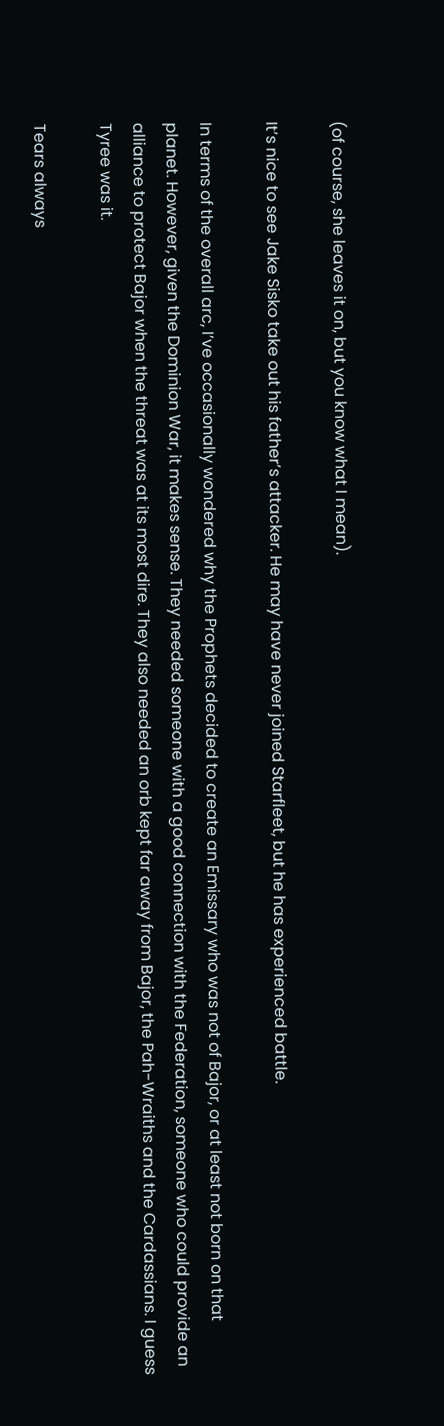(of course, she leaves it on, but you know what I mean).

It’s nice to see Jake Sisko take out his father’s attacker. He may have never joined Starfleet, but he has experienced battle.

In terms of the overall arc, I’ve occasionally wondered why the Prophets decided to create an Emissary who was not of Bajor, or at least not born on that planet. However, given the Dominion War, it makes sense. They needed someone with a good connection with the Federation, someone who could provide an alliance to protect Bajor when the threat was at its most dire. They also needed an orb kept far away from Bajor, the Pah-Wraiths and the Cardassians. I guess Tyree was it.

Tears always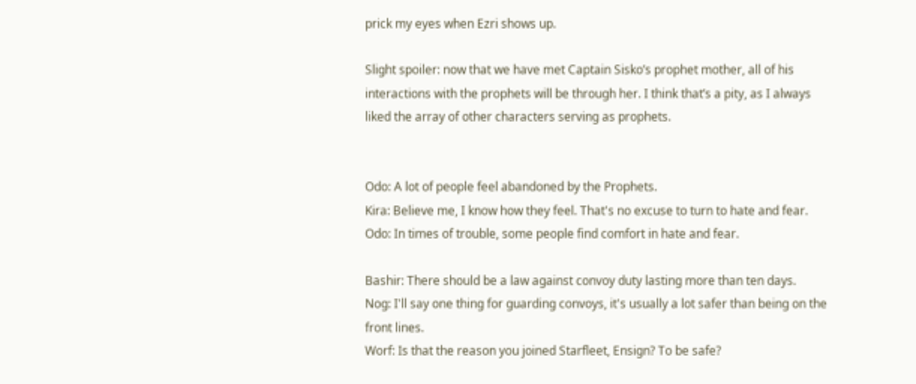prick my eyes when Ezri shows up.

Slight spoiler: now that we have met Captain Sisko’s prophet mother, all of his interactions with the prophets will be through her. I think that’s a pity, as I always liked the array of other characters serving as prophets.


Odo: A lot of people feel abandoned by the Prophets.
Kira: Believe me, I know how they feel. That's no excuse to turn to hate and fear.
Odo: In times of trouble, some people find comfort in hate and fear.

Bashir: There should be a law against convoy duty lasting more than ten days.
Nog: I'll say one thing for guarding convoys, it's usually a lot safer than being on the front lines.
Worf: Is that the reason you joined Starfleet, Ensign? To be safe?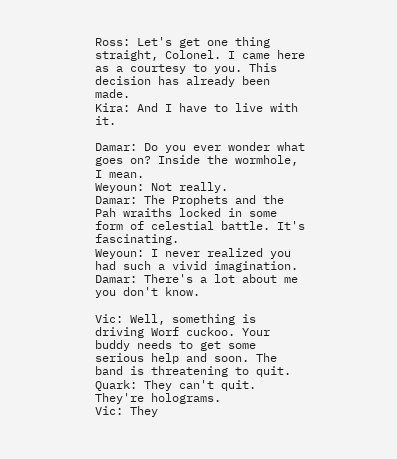Ross: Let's get one thing straight, Colonel. I came here as a courtesy to you. This decision has already been made.
Kira: And I have to live with it.

Damar: Do you ever wonder what goes on? Inside the wormhole, I mean.
Weyoun: Not really.
Damar: The Prophets and the Pah wraiths locked in some form of celestial battle. It's fascinating.
Weyoun: I never realized you had such a vivid imagination.
Damar: There's a lot about me you don't know.

Vic: Well, something is driving Worf cuckoo. Your buddy needs to get some serious help and soon. The band is threatening to quit.
Quark: They can't quit. They're holograms.
Vic: They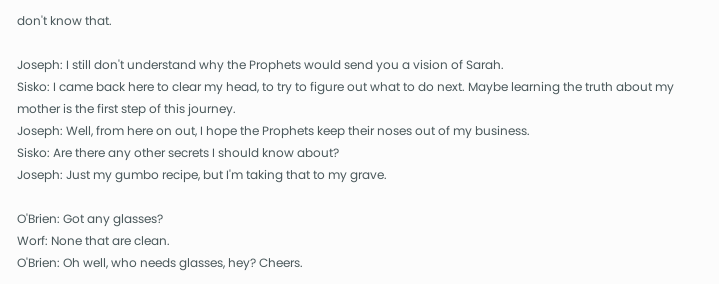don't know that.

Joseph: I still don't understand why the Prophets would send you a vision of Sarah.
Sisko: I came back here to clear my head, to try to figure out what to do next. Maybe learning the truth about my mother is the first step of this journey.
Joseph: Well, from here on out, I hope the Prophets keep their noses out of my business.
Sisko: Are there any other secrets I should know about?
Joseph: Just my gumbo recipe, but I'm taking that to my grave.

O'Brien: Got any glasses?
Worf: None that are clean.
O'Brien: Oh well, who needs glasses, hey? Cheers.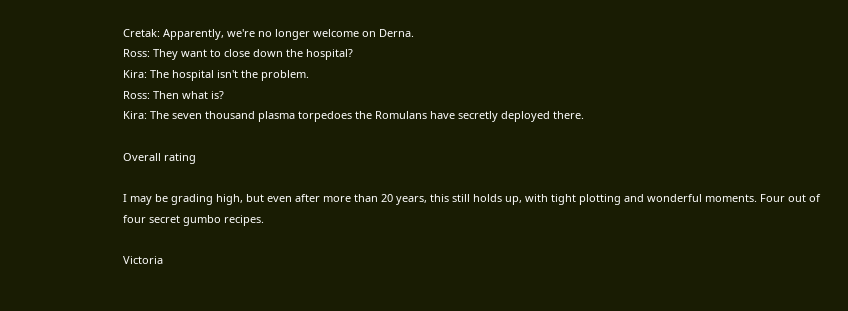Cretak: Apparently, we're no longer welcome on Derna.
Ross: They want to close down the hospital?
Kira: The hospital isn't the problem.
Ross: Then what is?
Kira: The seven thousand plasma torpedoes the Romulans have secretly deployed there.

Overall rating

I may be grading high, but even after more than 20 years, this still holds up, with tight plotting and wonderful moments. Four out of four secret gumbo recipes.

Victoria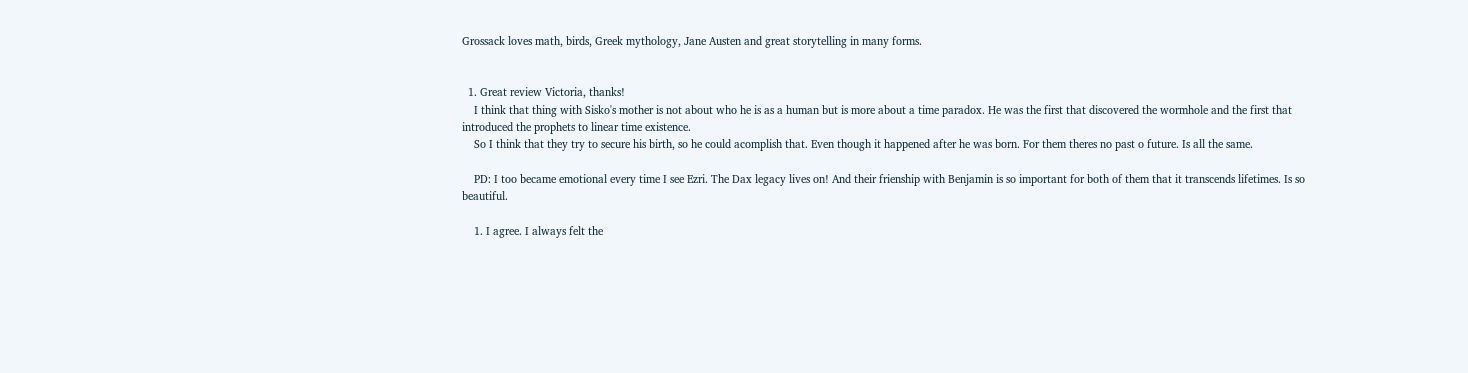Grossack loves math, birds, Greek mythology, Jane Austen and great storytelling in many forms.


  1. Great review Victoria, thanks!
    I think that thing with Sisko's mother is not about who he is as a human but is more about a time paradox. He was the first that discovered the wormhole and the first that introduced the prophets to linear time existence.
    So I think that they try to secure his birth, so he could acomplish that. Even though it happened after he was born. For them theres no past o future. Is all the same.

    PD: I too became emotional every time I see Ezri. The Dax legacy lives on! And their frienship with Benjamin is so important for both of them that it transcends lifetimes. Is so beautiful.

    1. I agree. I always felt the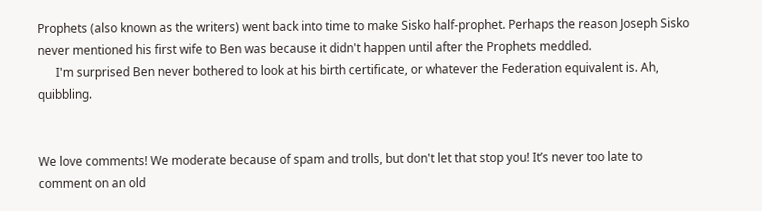Prophets (also known as the writers) went back into time to make Sisko half-prophet. Perhaps the reason Joseph Sisko never mentioned his first wife to Ben was because it didn't happen until after the Prophets meddled.
      I'm surprised Ben never bothered to look at his birth certificate, or whatever the Federation equivalent is. Ah, quibbling.


We love comments! We moderate because of spam and trolls, but don't let that stop you! It’s never too late to comment on an old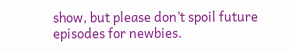show, but please don’t spoil future episodes for newbies.